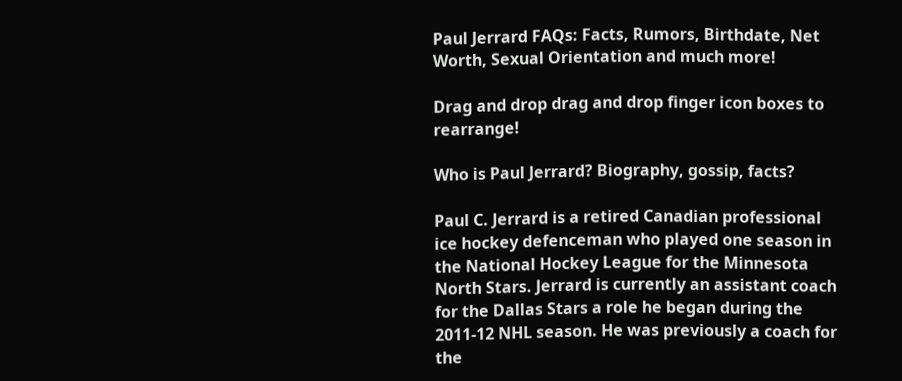Paul Jerrard FAQs: Facts, Rumors, Birthdate, Net Worth, Sexual Orientation and much more!

Drag and drop drag and drop finger icon boxes to rearrange!

Who is Paul Jerrard? Biography, gossip, facts?

Paul C. Jerrard is a retired Canadian professional ice hockey defenceman who played one season in the National Hockey League for the Minnesota North Stars. Jerrard is currently an assistant coach for the Dallas Stars a role he began during the 2011-12 NHL season. He was previously a coach for the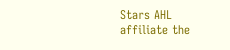Stars AHL affiliate the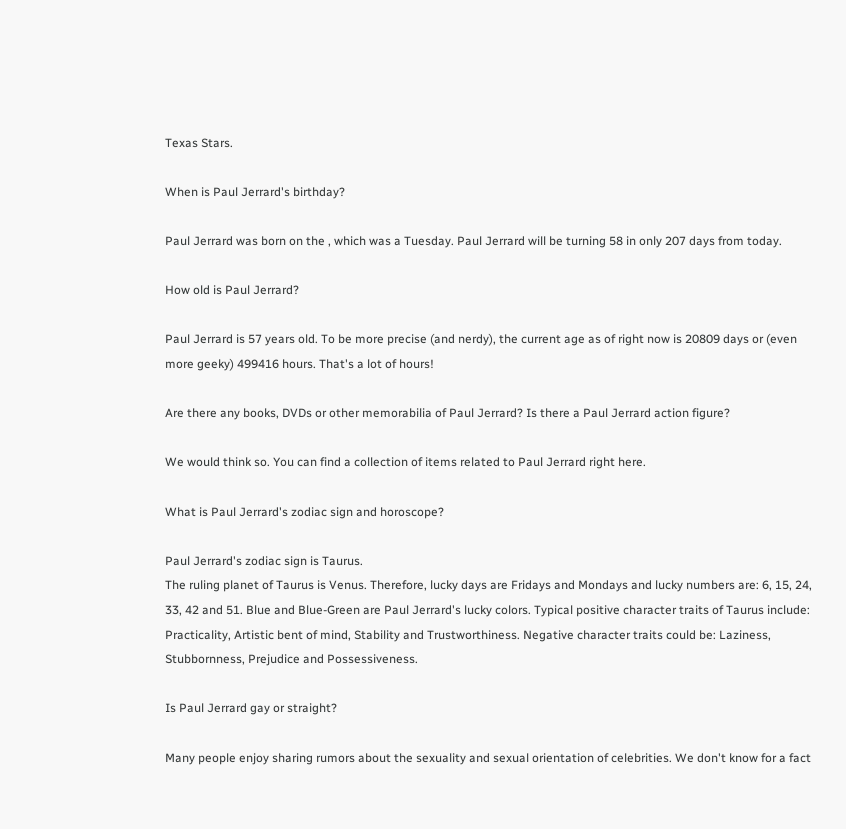Texas Stars.

When is Paul Jerrard's birthday?

Paul Jerrard was born on the , which was a Tuesday. Paul Jerrard will be turning 58 in only 207 days from today.

How old is Paul Jerrard?

Paul Jerrard is 57 years old. To be more precise (and nerdy), the current age as of right now is 20809 days or (even more geeky) 499416 hours. That's a lot of hours!

Are there any books, DVDs or other memorabilia of Paul Jerrard? Is there a Paul Jerrard action figure?

We would think so. You can find a collection of items related to Paul Jerrard right here.

What is Paul Jerrard's zodiac sign and horoscope?

Paul Jerrard's zodiac sign is Taurus.
The ruling planet of Taurus is Venus. Therefore, lucky days are Fridays and Mondays and lucky numbers are: 6, 15, 24, 33, 42 and 51. Blue and Blue-Green are Paul Jerrard's lucky colors. Typical positive character traits of Taurus include: Practicality, Artistic bent of mind, Stability and Trustworthiness. Negative character traits could be: Laziness, Stubbornness, Prejudice and Possessiveness.

Is Paul Jerrard gay or straight?

Many people enjoy sharing rumors about the sexuality and sexual orientation of celebrities. We don't know for a fact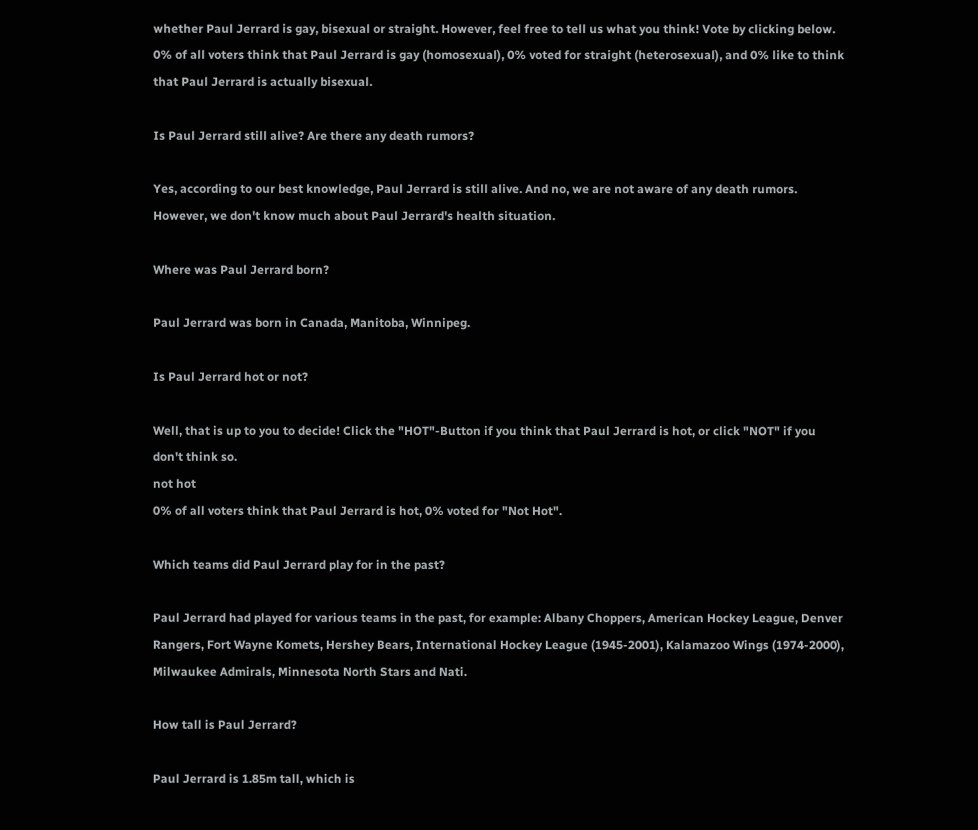whether Paul Jerrard is gay, bisexual or straight. However, feel free to tell us what you think! Vote by clicking below.
0% of all voters think that Paul Jerrard is gay (homosexual), 0% voted for straight (heterosexual), and 0% like to think that Paul Jerrard is actually bisexual.

Is Paul Jerrard still alive? Are there any death rumors?

Yes, according to our best knowledge, Paul Jerrard is still alive. And no, we are not aware of any death rumors. However, we don't know much about Paul Jerrard's health situation.

Where was Paul Jerrard born?

Paul Jerrard was born in Canada, Manitoba, Winnipeg.

Is Paul Jerrard hot or not?

Well, that is up to you to decide! Click the "HOT"-Button if you think that Paul Jerrard is hot, or click "NOT" if you don't think so.
not hot
0% of all voters think that Paul Jerrard is hot, 0% voted for "Not Hot".

Which teams did Paul Jerrard play for in the past?

Paul Jerrard had played for various teams in the past, for example: Albany Choppers, American Hockey League, Denver Rangers, Fort Wayne Komets, Hershey Bears, International Hockey League (1945-2001), Kalamazoo Wings (1974-2000), Milwaukee Admirals, Minnesota North Stars and Nati.

How tall is Paul Jerrard?

Paul Jerrard is 1.85m tall, which is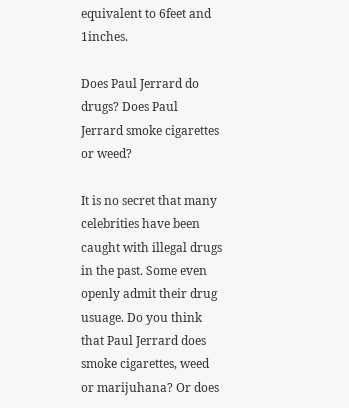equivalent to 6feet and 1inches.

Does Paul Jerrard do drugs? Does Paul Jerrard smoke cigarettes or weed?

It is no secret that many celebrities have been caught with illegal drugs in the past. Some even openly admit their drug usuage. Do you think that Paul Jerrard does smoke cigarettes, weed or marijuhana? Or does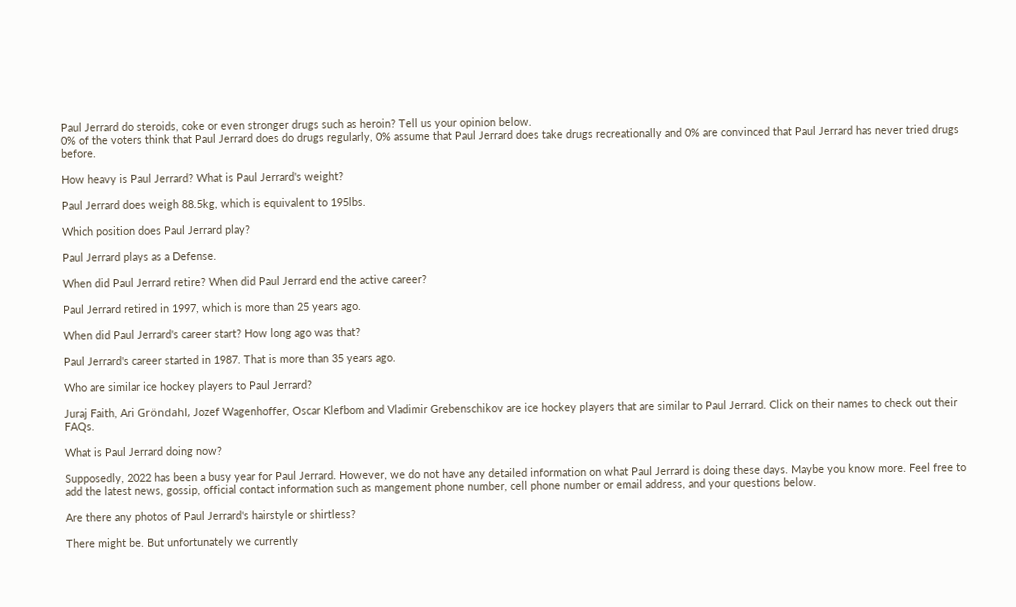Paul Jerrard do steroids, coke or even stronger drugs such as heroin? Tell us your opinion below.
0% of the voters think that Paul Jerrard does do drugs regularly, 0% assume that Paul Jerrard does take drugs recreationally and 0% are convinced that Paul Jerrard has never tried drugs before.

How heavy is Paul Jerrard? What is Paul Jerrard's weight?

Paul Jerrard does weigh 88.5kg, which is equivalent to 195lbs.

Which position does Paul Jerrard play?

Paul Jerrard plays as a Defense.

When did Paul Jerrard retire? When did Paul Jerrard end the active career?

Paul Jerrard retired in 1997, which is more than 25 years ago.

When did Paul Jerrard's career start? How long ago was that?

Paul Jerrard's career started in 1987. That is more than 35 years ago.

Who are similar ice hockey players to Paul Jerrard?

Juraj Faith, Ari Gröndahl, Jozef Wagenhoffer, Oscar Klefbom and Vladimir Grebenschikov are ice hockey players that are similar to Paul Jerrard. Click on their names to check out their FAQs.

What is Paul Jerrard doing now?

Supposedly, 2022 has been a busy year for Paul Jerrard. However, we do not have any detailed information on what Paul Jerrard is doing these days. Maybe you know more. Feel free to add the latest news, gossip, official contact information such as mangement phone number, cell phone number or email address, and your questions below.

Are there any photos of Paul Jerrard's hairstyle or shirtless?

There might be. But unfortunately we currently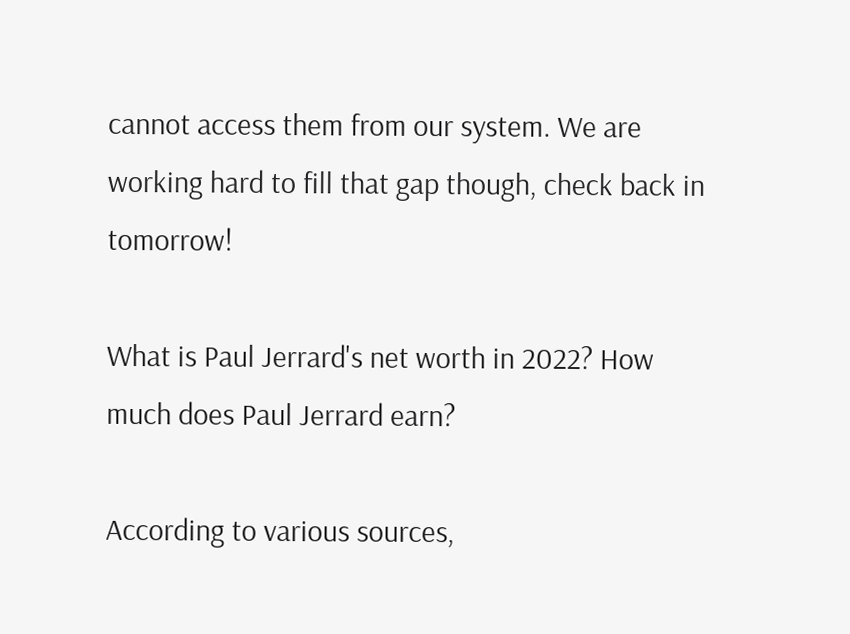cannot access them from our system. We are working hard to fill that gap though, check back in tomorrow!

What is Paul Jerrard's net worth in 2022? How much does Paul Jerrard earn?

According to various sources,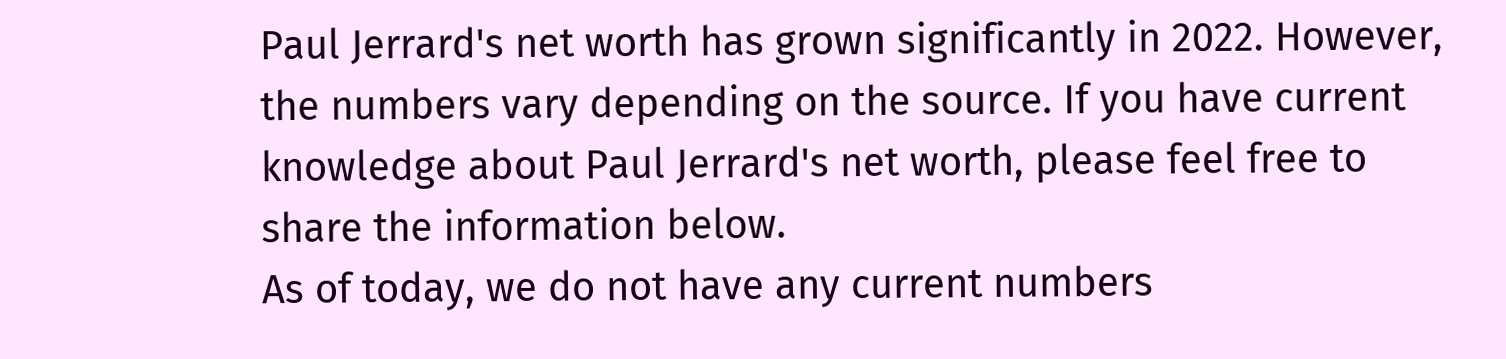Paul Jerrard's net worth has grown significantly in 2022. However, the numbers vary depending on the source. If you have current knowledge about Paul Jerrard's net worth, please feel free to share the information below.
As of today, we do not have any current numbers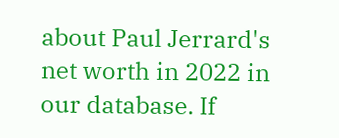about Paul Jerrard's net worth in 2022 in our database. If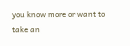you know more or want to take an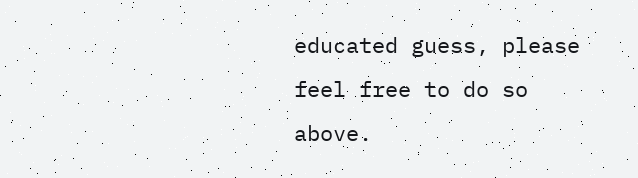educated guess, please feel free to do so above.